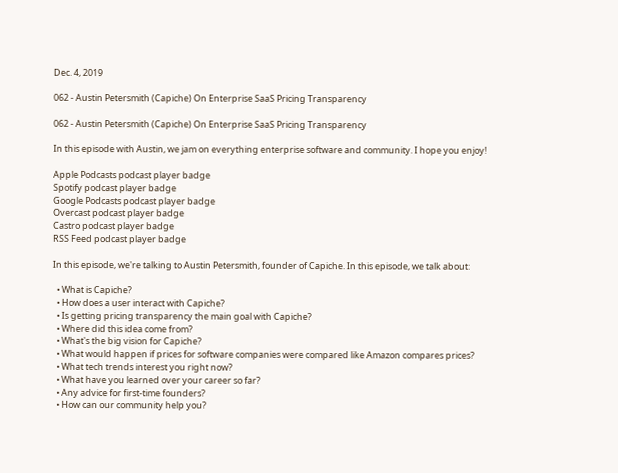Dec. 4, 2019

062 - Austin Petersmith (Capiche) On Enterprise SaaS Pricing Transparency

062 - Austin Petersmith (Capiche) On Enterprise SaaS Pricing Transparency

In this episode with Austin, we jam on everything enterprise software and community. I hope you enjoy!

Apple Podcasts podcast player badge
Spotify podcast player badge
Google Podcasts podcast player badge
Overcast podcast player badge
Castro podcast player badge
RSS Feed podcast player badge

In this episode, we're talking to Austin Petersmith, founder of Capiche. In this episode, we talk about:

  • What is Capiche?
  • How does a user interact with Capiche?
  • Is getting pricing transparency the main goal with Capiche?
  • Where did this idea come from?
  • What's the big vision for Capiche?
  • What would happen if prices for software companies were compared like Amazon compares prices?
  • What tech trends interest you right now?
  • What have you learned over your career so far?
  • Any advice for first-time founders?
  • How can our community help you?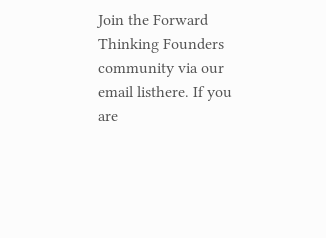Join the Forward Thinking Founders community via our email listhere. If you are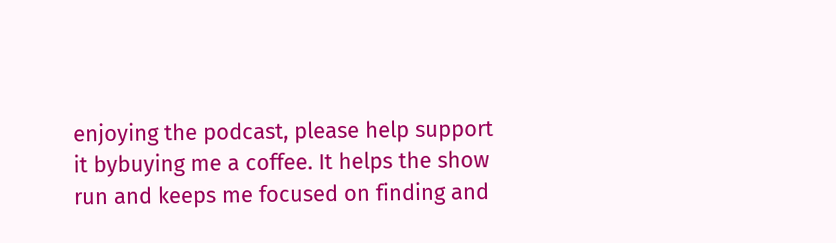enjoying the podcast, please help support it bybuying me a coffee. It helps the show run and keeps me focused on finding and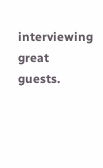interviewing great guests.